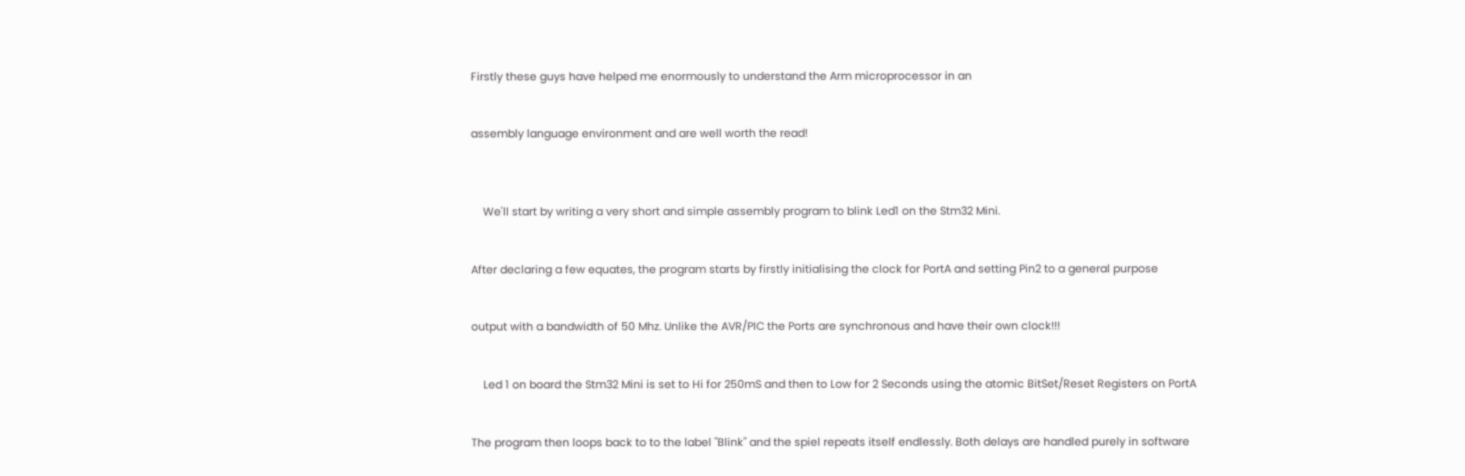Firstly these guys have helped me enormously to understand the Arm microprocessor in an


assembly language environment and are well worth the read!



    We'll start by writing a very short and simple assembly program to blink Led1 on the Stm32 Mini.


After declaring a few equates, the program starts by firstly initialising the clock for PortA and setting Pin2 to a general purpose


output with a bandwidth of 50 Mhz. Unlike the AVR/PIC the Ports are synchronous and have their own clock!!!


    Led 1 on board the Stm32 Mini is set to Hi for 250mS and then to Low for 2 Seconds using the atomic BitSet/Reset Registers on PortA


The program then loops back to to the label "Blink" and the spiel repeats itself endlessly. Both delays are handled purely in software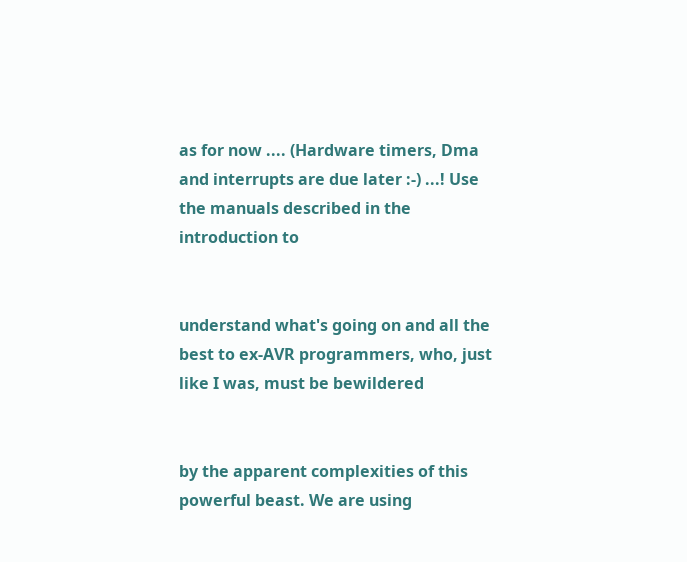as for now .... (Hardware timers, Dma and interrupts are due later :-) ...! Use the manuals described in the introduction to


understand what's going on and all the best to ex-AVR programmers, who, just like I was, must be bewildered


by the apparent complexities of this powerful beast. We are using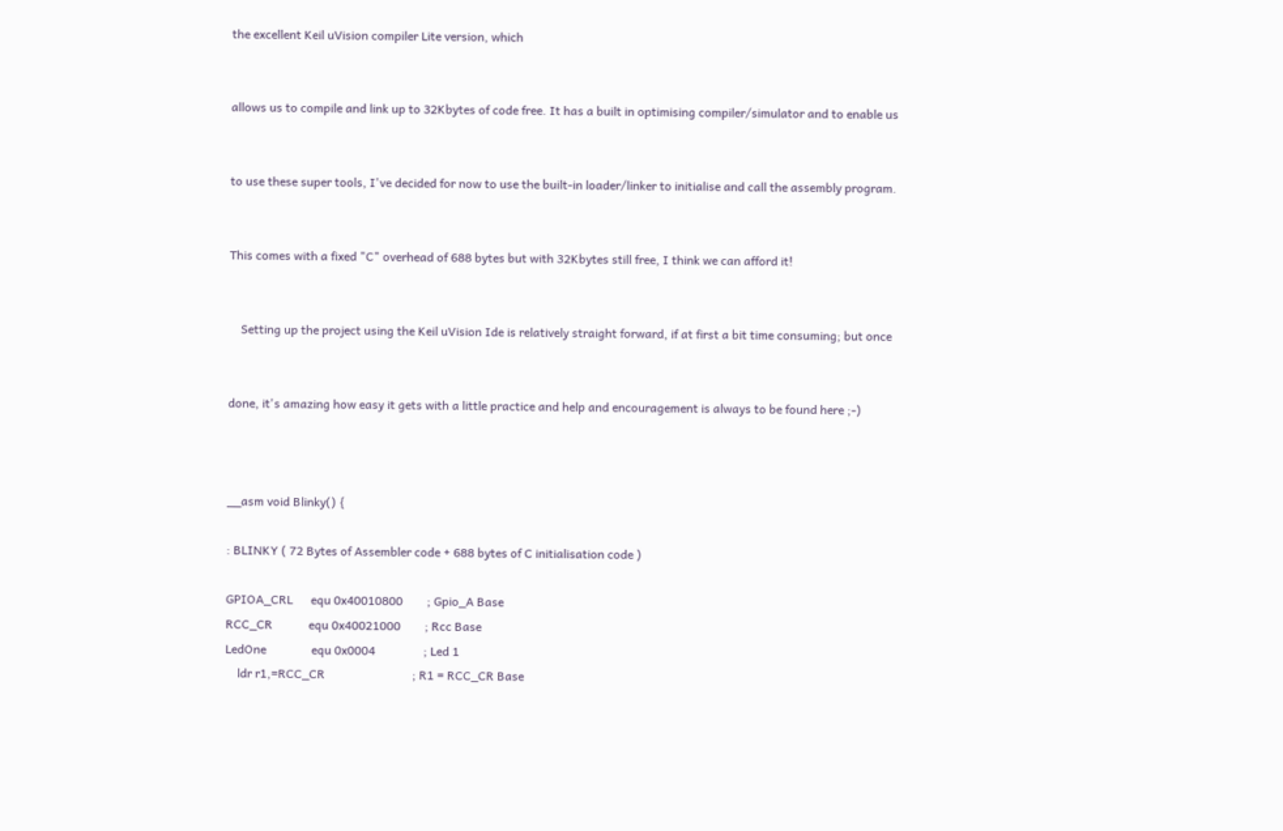the excellent Keil uVision compiler Lite version, which


allows us to compile and link up to 32Kbytes of code free. It has a built in optimising compiler/simulator and to enable us


to use these super tools, I've decided for now to use the built-in loader/linker to initialise and call the assembly program.


This comes with a fixed "C" overhead of 688 bytes but with 32Kbytes still free, I think we can afford it!


    Setting up the project using the Keil uVision Ide is relatively straight forward, if at first a bit time consuming; but once


done, it's amazing how easy it gets with a little practice and help and encouragement is always to be found here ;-)



__asm void Blinky() {

: BLINKY ( 72 Bytes of Assembler code + 688 bytes of C initialisation code )

GPIOA_CRL      equ 0x40010800        ; Gpio_A Base
RCC_CR            equ 0x40021000        ; Rcc Base
LedOne               equ 0x0004                ; Led 1
    ldr r1,=RCC_CR                             ; R1 = RCC_CR Base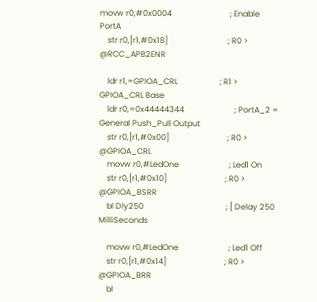movw r0,#0x0004                             ; Enable PortA
    str r0,[r1,#0x18]                              ; R0 > @RCC_APB2ENR

    ldr r1,=GPIOA_CRL                     ; R1 > GPIOA_CRL Base
    ldr r0,=0x44444344                         ; PortA_2 = General Push_Pull Output
    str r0,[r1,#0x00]                             ; R0 > @GPIOA_CRL
    movw r0,#LedOne                         ; Led1 On
    str r0,[r1,#0x10]                             ; R0 > @GPIOA_BSRR
    bl Dly250                                         ; [ Delay 250 MilliSeconds

    movw r0,#LedOne                         ; Led1 Off
    str r0,[r1,#0x14]                             ; R0 > @GPIOA_BRR
    bl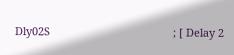Dly02S                                         ; [ Delay 2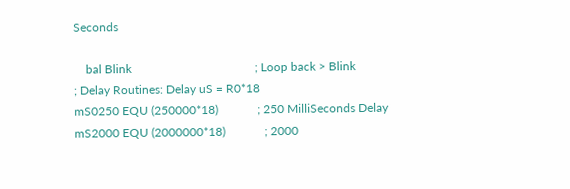Seconds

    bal Blink                                         ; Loop back > Blink
; Delay Routines: Delay uS = R0*18
mS0250 EQU (250000*18)             ; 250 MilliSeconds Delay
mS2000 EQU (2000000*18)             ; 2000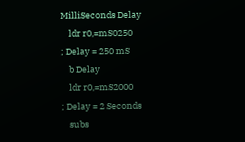MilliSeconds Delay
    ldr r0,=mS0250                         ; Delay = 250 mS
    b Delay
    ldr r0,=mS2000                         ; Delay = 2 Seconds
    subs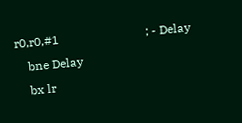r0,r0,#1                             ; - Delay
    bne Delay
    bx lr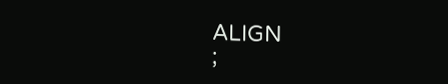ALIGN                                     ;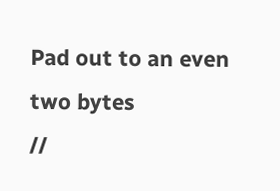Pad out to an even two bytes
//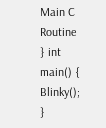Main C Routine
} int main() { Blinky(); }